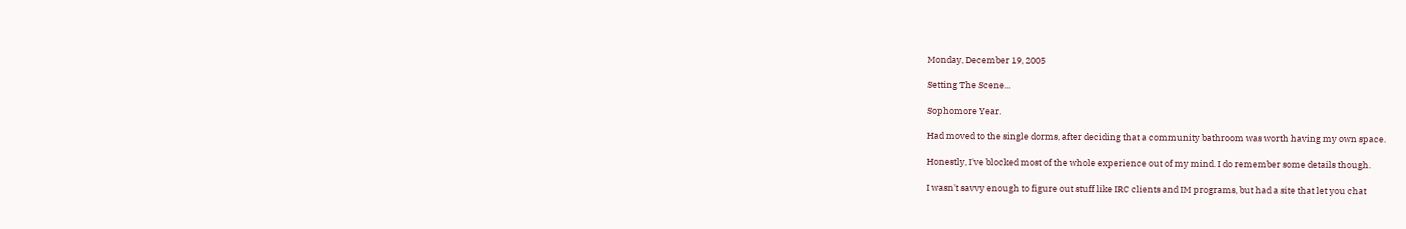Monday, December 19, 2005

Setting The Scene...

Sophomore Year.

Had moved to the single dorms, after deciding that a community bathroom was worth having my own space.

Honestly, I've blocked most of the whole experience out of my mind. I do remember some details though.

I wasn't savvy enough to figure out stuff like IRC clients and IM programs, but had a site that let you chat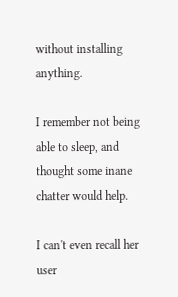without installing anything.

I remember not being able to sleep, and thought some inane chatter would help.

I can't even recall her user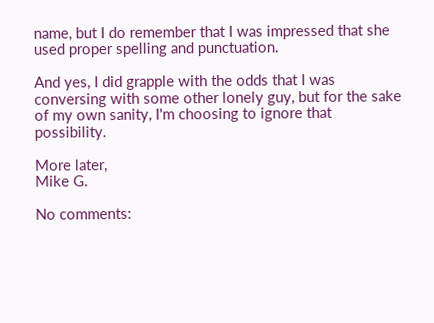name, but I do remember that I was impressed that she used proper spelling and punctuation.

And yes, I did grapple with the odds that I was conversing with some other lonely guy, but for the sake of my own sanity, I'm choosing to ignore that possibility.

More later,
Mike G.

No comments: